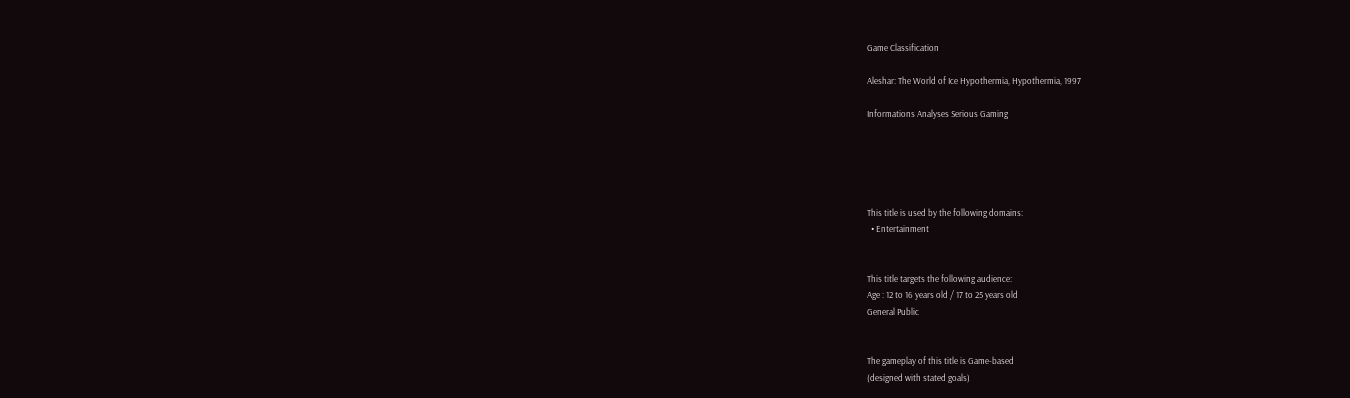Game Classification

Aleshar: The World of Ice Hypothermia, Hypothermia, 1997

Informations Analyses Serious Gaming





This title is used by the following domains:
  • Entertainment


This title targets the following audience:
Age : 12 to 16 years old / 17 to 25 years old
General Public


The gameplay of this title is Game-based
(designed with stated goals)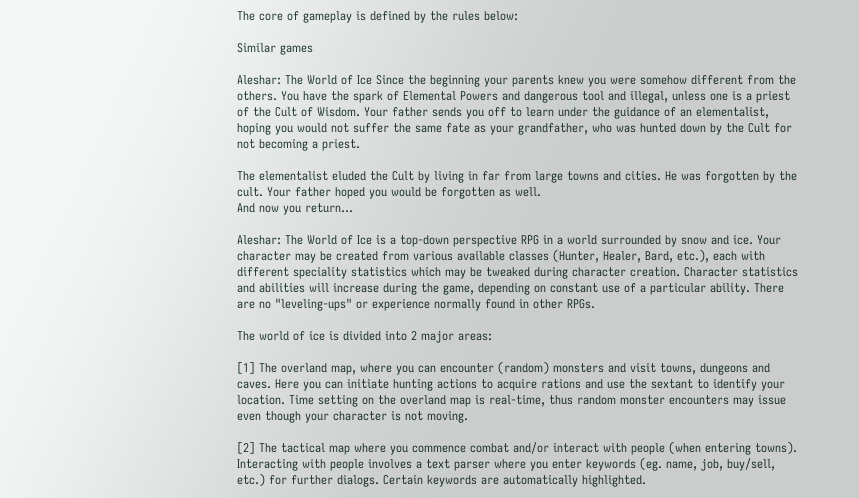The core of gameplay is defined by the rules below:

Similar games

Aleshar: The World of Ice Since the beginning your parents knew you were somehow different from the others. You have the spark of Elemental Powers and dangerous tool and illegal, unless one is a priest of the Cult of Wisdom. Your father sends you off to learn under the guidance of an elementalist, hoping you would not suffer the same fate as your grandfather, who was hunted down by the Cult for not becoming a priest.

The elementalist eluded the Cult by living in far from large towns and cities. He was forgotten by the cult. Your father hoped you would be forgotten as well.
And now you return...

Aleshar: The World of Ice is a top-down perspective RPG in a world surrounded by snow and ice. Your character may be created from various available classes (Hunter, Healer, Bard, etc.), each with different speciality statistics which may be tweaked during character creation. Character statistics and abilities will increase during the game, depending on constant use of a particular ability. There are no "leveling-ups" or experience normally found in other RPGs.

The world of ice is divided into 2 major areas:

[1] The overland map, where you can encounter (random) monsters and visit towns, dungeons and caves. Here you can initiate hunting actions to acquire rations and use the sextant to identify your location. Time setting on the overland map is real-time, thus random monster encounters may issue even though your character is not moving.

[2] The tactical map where you commence combat and/or interact with people (when entering towns). Interacting with people involves a text parser where you enter keywords (eg. name, job, buy/sell, etc.) for further dialogs. Certain keywords are automatically highlighted.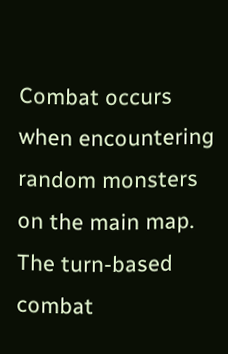Combat occurs when encountering random monsters on the main map. The turn-based combat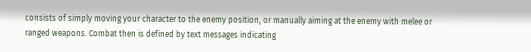consists of simply moving your character to the enemy position, or manually aiming at the enemy with melee or ranged weapons. Combat then is defined by text messages indicating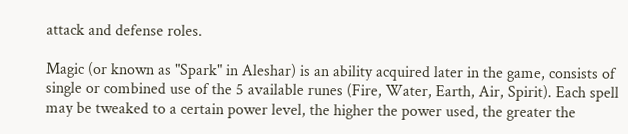attack and defense roles.

Magic (or known as "Spark" in Aleshar) is an ability acquired later in the game, consists of single or combined use of the 5 available runes (Fire, Water, Earth, Air, Spirit). Each spell may be tweaked to a certain power level, the higher the power used, the greater the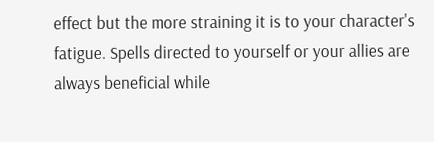effect but the more straining it is to your character's fatigue. Spells directed to yourself or your allies are always beneficial while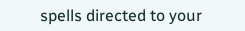spells directed to your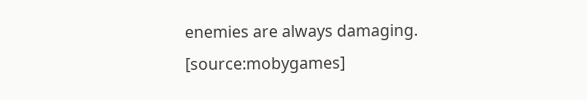enemies are always damaging. [source:mobygames]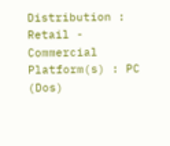Distribution : Retail - Commercial
Platform(s) : PC (Dos)